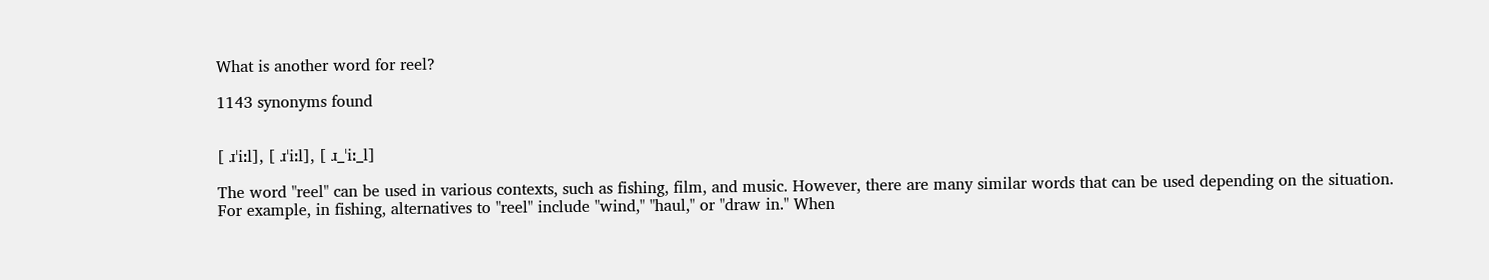What is another word for reel?

1143 synonyms found


[ ɹˈiːl], [ ɹˈiːl], [ ɹ_ˈiː_l]

The word "reel" can be used in various contexts, such as fishing, film, and music. However, there are many similar words that can be used depending on the situation. For example, in fishing, alternatives to "reel" include "wind," "haul," or "draw in." When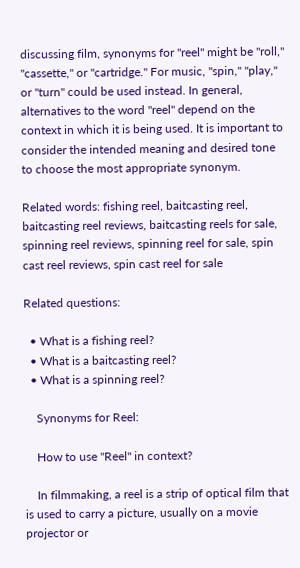discussing film, synonyms for "reel" might be "roll," "cassette," or "cartridge." For music, "spin," "play," or "turn" could be used instead. In general, alternatives to the word "reel" depend on the context in which it is being used. It is important to consider the intended meaning and desired tone to choose the most appropriate synonym.

Related words: fishing reel, baitcasting reel, baitcasting reel reviews, baitcasting reels for sale, spinning reel reviews, spinning reel for sale, spin cast reel reviews, spin cast reel for sale

Related questions:

  • What is a fishing reel?
  • What is a baitcasting reel?
  • What is a spinning reel?

    Synonyms for Reel:

    How to use "Reel" in context?

    In filmmaking, a reel is a strip of optical film that is used to carry a picture, usually on a movie projector or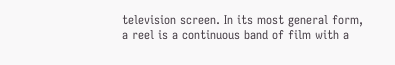television screen. In its most general form, a reel is a continuous band of film with a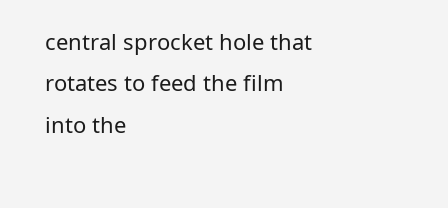central sprocket hole that rotates to feed the film into the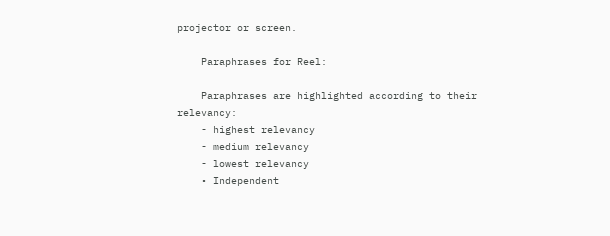projector or screen.

    Paraphrases for Reel:

    Paraphrases are highlighted according to their relevancy:
    - highest relevancy
    - medium relevancy
    - lowest relevancy
    • Independent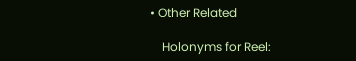• Other Related

    Holonyms for Reel: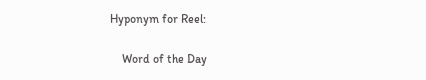Hyponym for Reel:

    Word of the Day